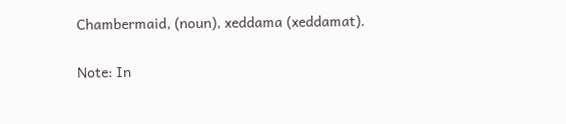Chambermaid, (noun), xeddama (xeddamat).

Note: In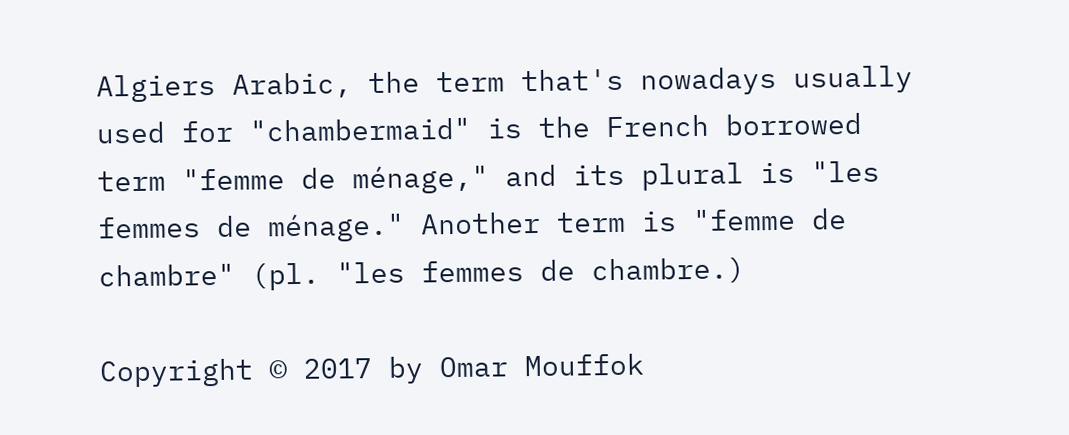Algiers Arabic, the term that's nowadays usually used for "chambermaid" is the French borrowed term "femme de ménage," and its plural is "les femmes de ménage." Another term is "femme de chambre" (pl. "les femmes de chambre.)

Copyright © 2017 by Omar Mouffok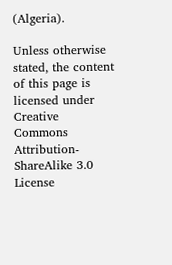(Algeria).

Unless otherwise stated, the content of this page is licensed under Creative Commons Attribution-ShareAlike 3.0 License